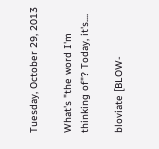Tuesday, October 29, 2013

What's "the word I'm thinking of"? Today, it's....

bloviate [BLOW-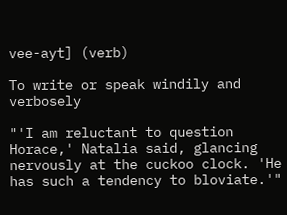vee-ayt] (verb)

To write or speak windily and verbosely

"'I am reluctant to question Horace,' Natalia said, glancing nervously at the cuckoo clock. 'He has such a tendency to bloviate.'"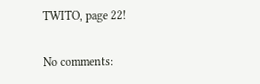TWITO, page 22!

No comments: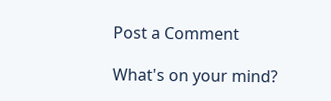Post a Comment

What's on your mind?